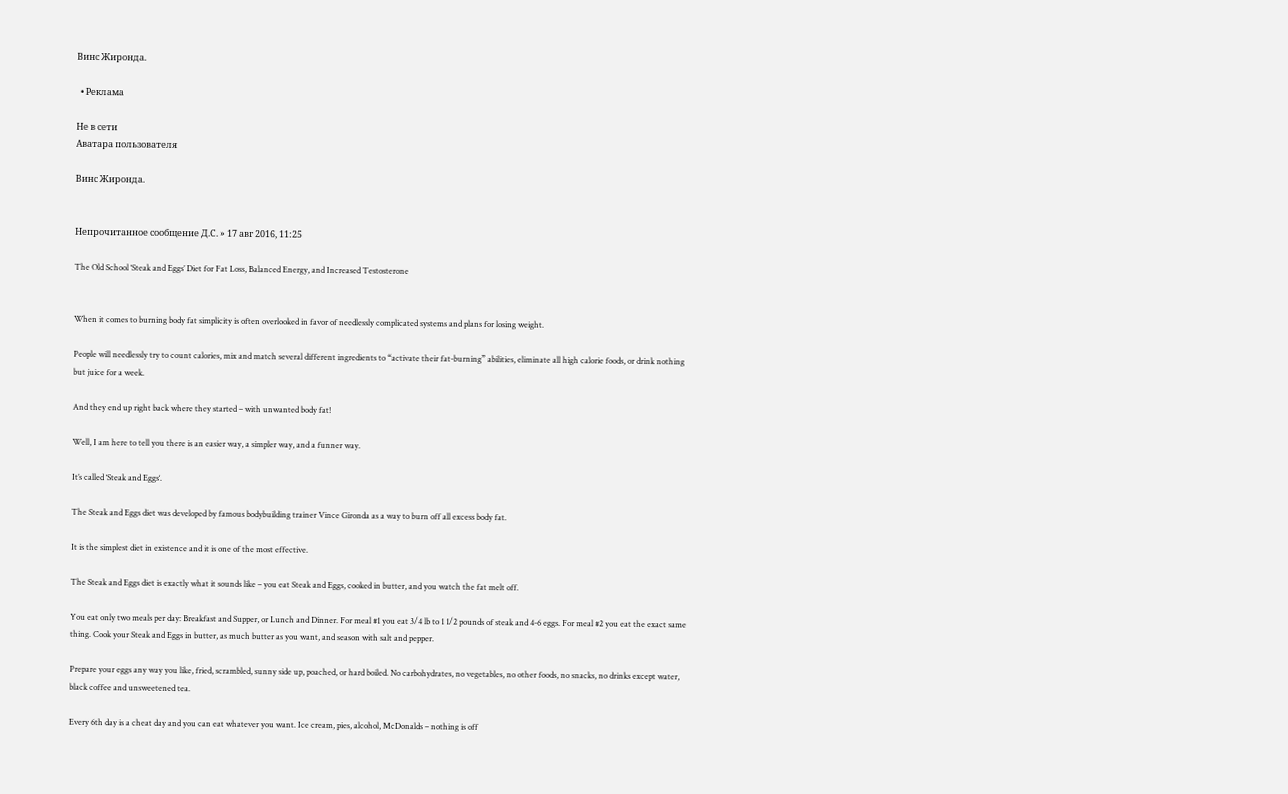Винс Жиронда.

  • Реклама

Не в сети
Аватара пользователя

Винс Жиронда.


Непрочитанное сообщение Д.С. » 17 авг 2016, 11:25

The Old School ‘Steak and Eggs’ Diet for Fat Loss, Balanced Energy, and Increased Testosterone


When it comes to burning body fat simplicity is often overlooked in favor of needlessly complicated systems and plans for losing weight.

People will needlessly try to count calories, mix and match several different ingredients to “activate their fat-burning” abilities, eliminate all high calorie foods, or drink nothing but juice for a week.

And they end up right back where they started – with unwanted body fat!

Well, I am here to tell you there is an easier way, a simpler way, and a funner way.

It’s called ‘Steak and Eggs‘.

The Steak and Eggs diet was developed by famous bodybuilding trainer Vince Gironda as a way to burn off all excess body fat.

It is the simplest diet in existence and it is one of the most effective.

The Steak and Eggs diet is exactly what it sounds like – you eat Steak and Eggs, cooked in butter, and you watch the fat melt off.

You eat only two meals per day: Breakfast and Supper, or Lunch and Dinner. For meal #1 you eat 3/4 lb to 1 1/2 pounds of steak and 4-6 eggs. For meal #2 you eat the exact same thing. Cook your Steak and Eggs in butter, as much butter as you want, and season with salt and pepper.

Prepare your eggs any way you like, fried, scrambled, sunny side up, poached, or hard boiled. No carbohydrates, no vegetables, no other foods, no snacks, no drinks except water, black coffee and unsweetened tea.

Every 6th day is a cheat day and you can eat whatever you want. Ice cream, pies, alcohol, McDonalds – nothing is off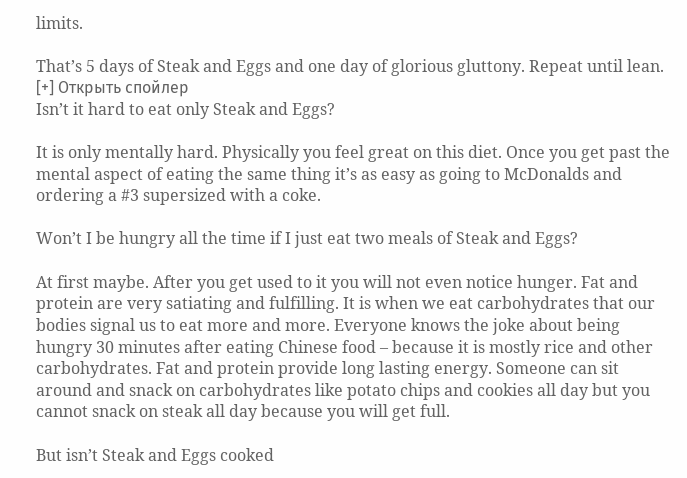limits.

That’s 5 days of Steak and Eggs and one day of glorious gluttony. Repeat until lean.
[+] Открыть спойлер
Isn’t it hard to eat only Steak and Eggs?

It is only mentally hard. Physically you feel great on this diet. Once you get past the mental aspect of eating the same thing it’s as easy as going to McDonalds and ordering a #3 supersized with a coke.

Won’t I be hungry all the time if I just eat two meals of Steak and Eggs?

At first maybe. After you get used to it you will not even notice hunger. Fat and protein are very satiating and fulfilling. It is when we eat carbohydrates that our bodies signal us to eat more and more. Everyone knows the joke about being hungry 30 minutes after eating Chinese food – because it is mostly rice and other carbohydrates. Fat and protein provide long lasting energy. Someone can sit around and snack on carbohydrates like potato chips and cookies all day but you cannot snack on steak all day because you will get full.

But isn’t Steak and Eggs cooked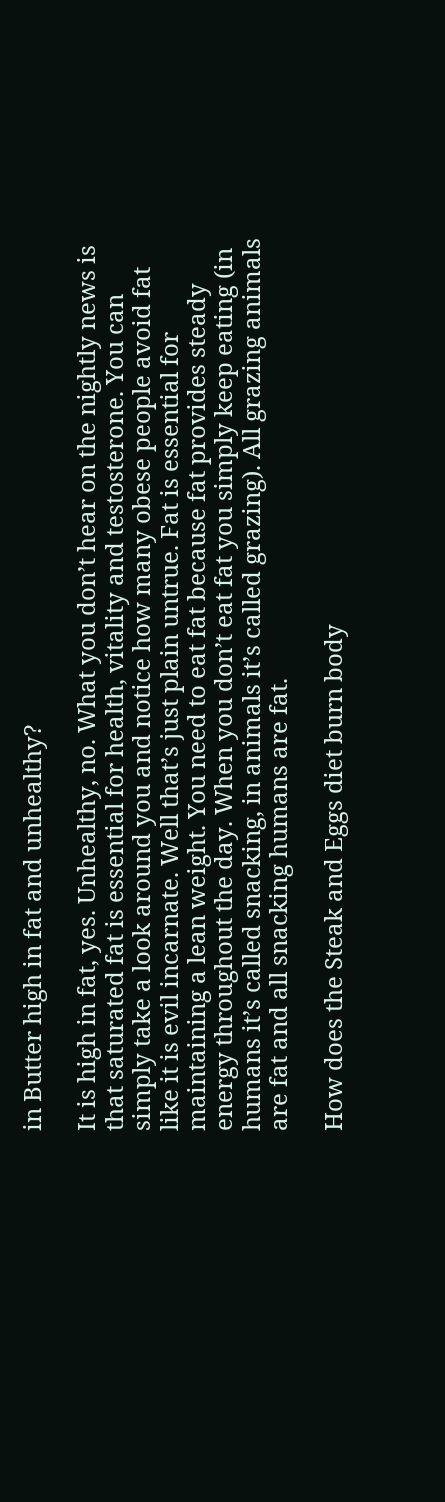in Butter high in fat and unhealthy?

It is high in fat, yes. Unhealthy, no. What you don’t hear on the nightly news is that saturated fat is essential for health, vitality and testosterone. You can simply take a look around you and notice how many obese people avoid fat like it is evil incarnate. Well that’s just plain untrue. Fat is essential for maintaining a lean weight. You need to eat fat because fat provides steady energy throughout the day. When you don’t eat fat you simply keep eating (in humans it’s called snacking, in animals it’s called grazing). All grazing animals are fat and all snacking humans are fat.

How does the Steak and Eggs diet burn body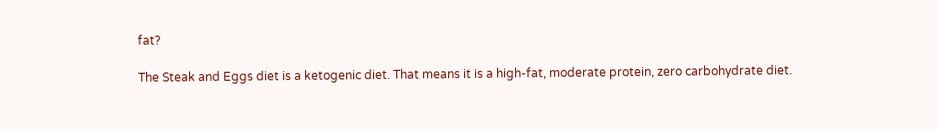fat?

The Steak and Eggs diet is a ketogenic diet. That means it is a high-fat, moderate protein, zero carbohydrate diet.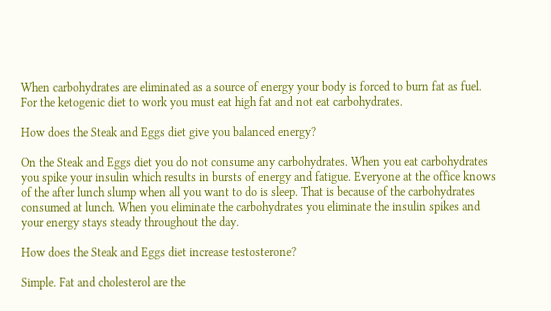When carbohydrates are eliminated as a source of energy your body is forced to burn fat as fuel. For the ketogenic diet to work you must eat high fat and not eat carbohydrates.

How does the Steak and Eggs diet give you balanced energy?

On the Steak and Eggs diet you do not consume any carbohydrates. When you eat carbohydrates you spike your insulin which results in bursts of energy and fatigue. Everyone at the office knows of the after lunch slump when all you want to do is sleep. That is because of the carbohydrates consumed at lunch. When you eliminate the carbohydrates you eliminate the insulin spikes and your energy stays steady throughout the day.

How does the Steak and Eggs diet increase testosterone?

Simple. Fat and cholesterol are the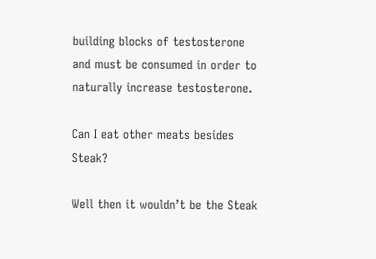building blocks of testosterone and must be consumed in order to naturally increase testosterone.

Can I eat other meats besides Steak?

Well then it wouldn’t be the Steak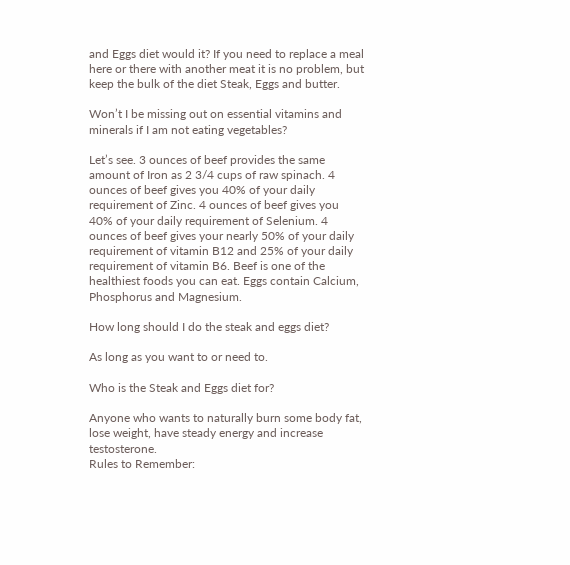and Eggs diet would it? If you need to replace a meal here or there with another meat it is no problem, but keep the bulk of the diet Steak, Eggs and butter.

Won’t I be missing out on essential vitamins and minerals if I am not eating vegetables?

Let’s see. 3 ounces of beef provides the same amount of Iron as 2 3/4 cups of raw spinach. 4 ounces of beef gives you 40% of your daily requirement of Zinc. 4 ounces of beef gives you 40% of your daily requirement of Selenium. 4 ounces of beef gives your nearly 50% of your daily requirement of vitamin B12 and 25% of your daily requirement of vitamin B6. Beef is one of the healthiest foods you can eat. Eggs contain Calcium, Phosphorus and Magnesium.

How long should I do the steak and eggs diet?

As long as you want to or need to.

Who is the Steak and Eggs diet for?

Anyone who wants to naturally burn some body fat, lose weight, have steady energy and increase testosterone.
Rules to Remember: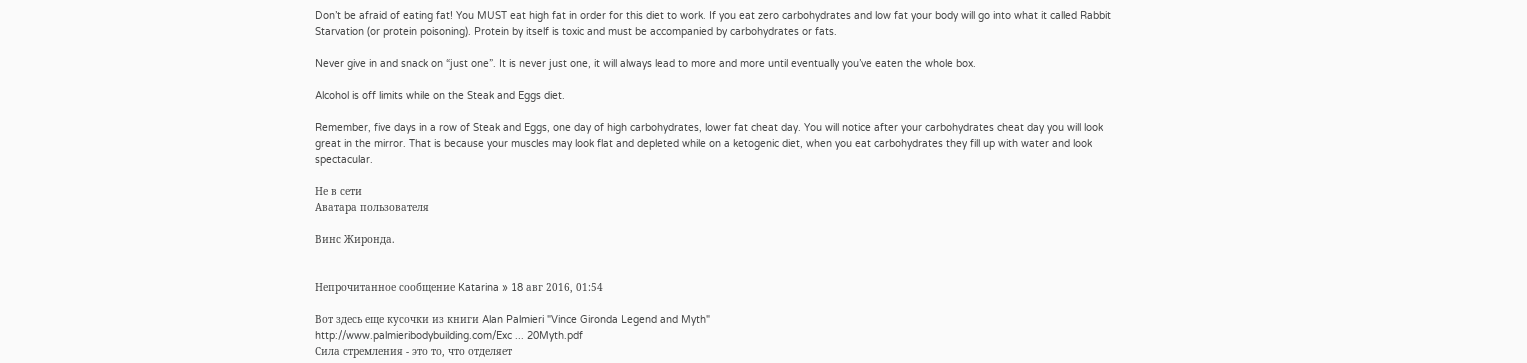Don’t be afraid of eating fat! You MUST eat high fat in order for this diet to work. If you eat zero carbohydrates and low fat your body will go into what it called Rabbit Starvation (or protein poisoning). Protein by itself is toxic and must be accompanied by carbohydrates or fats.

Never give in and snack on “just one”. It is never just one, it will always lead to more and more until eventually you’ve eaten the whole box.

Alcohol is off limits while on the Steak and Eggs diet.

Remember, five days in a row of Steak and Eggs, one day of high carbohydrates, lower fat cheat day. You will notice after your carbohydrates cheat day you will look great in the mirror. That is because your muscles may look flat and depleted while on a ketogenic diet, when you eat carbohydrates they fill up with water and look spectacular.

Не в сети
Аватара пользователя

Винс Жиронда.


Непрочитанное сообщение Katarina » 18 авг 2016, 01:54

Вот здесь еще кусочки из книги Alan Palmieri "Vince Gironda Legend and Myth"
http://www.palmieribodybuilding.com/Exc ... 20Myth.pdf
Сила стремления - это то, что отделяет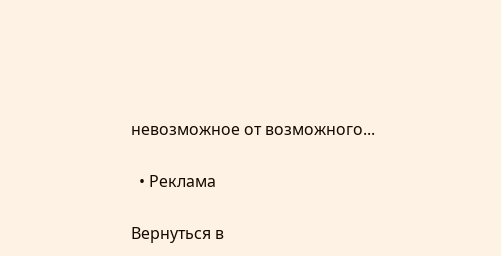невозможное от возможного...

  • Реклама

Вернуться в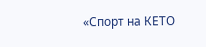«Спорт на КЕТО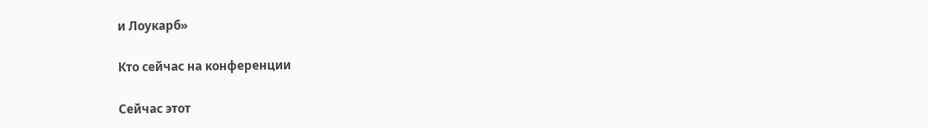и Лоукарб»

Кто сейчас на конференции

Сейчас этот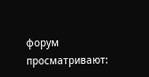форум просматривают: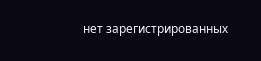нет зарегистрированных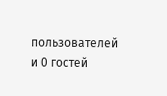пользователей и 0 гостей